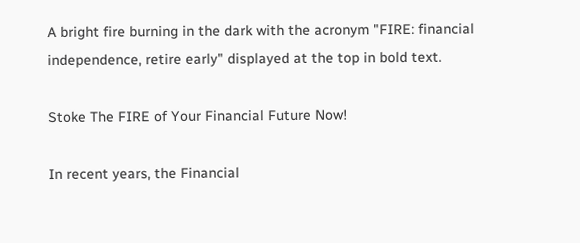A bright fire burning in the dark with the acronym "FIRE: financial independence, retire early" displayed at the top in bold text.

Stoke The FIRE of Your Financial Future Now!

In recent years, the Financial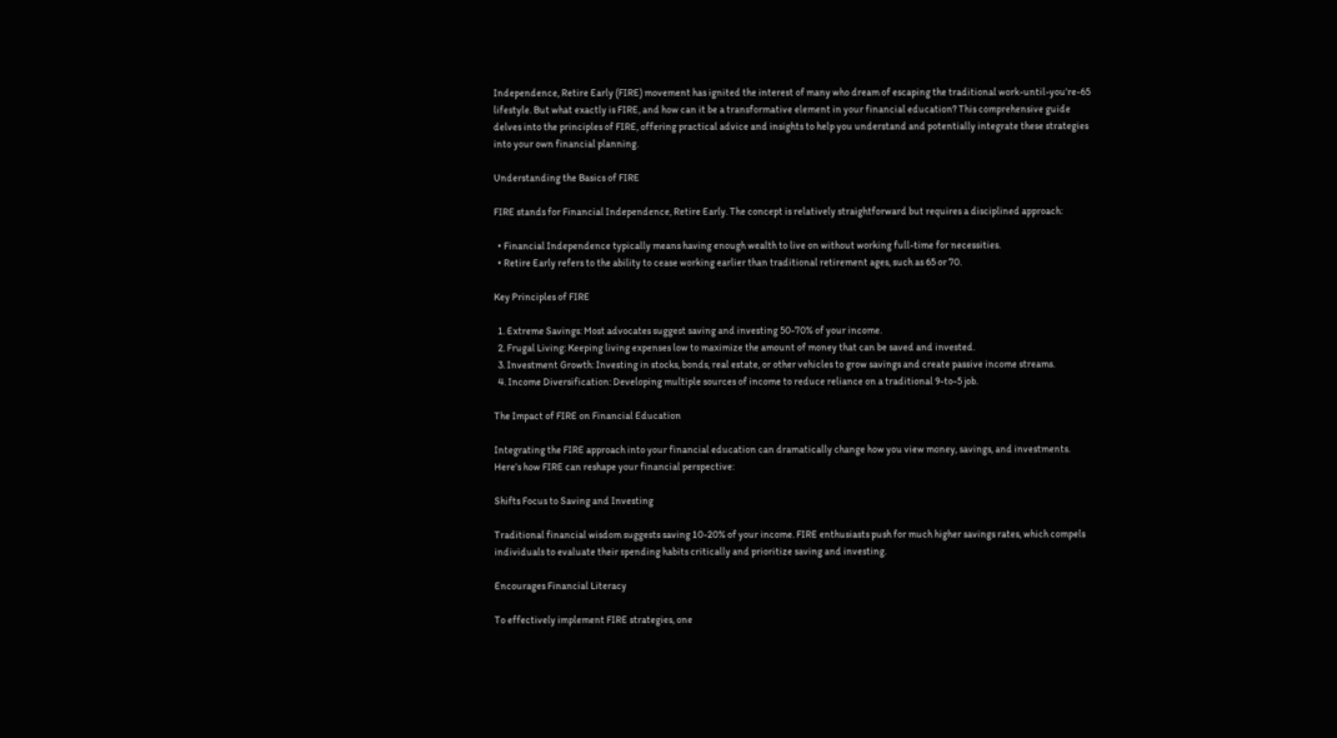Independence, Retire Early (FIRE) movement has ignited the interest of many who dream of escaping the traditional work-until-you’re-65 lifestyle. But what exactly is FIRE, and how can it be a transformative element in your financial education? This comprehensive guide delves into the principles of FIRE, offering practical advice and insights to help you understand and potentially integrate these strategies into your own financial planning.

Understanding the Basics of FIRE

FIRE stands for Financial Independence, Retire Early. The concept is relatively straightforward but requires a disciplined approach:

  • Financial Independence typically means having enough wealth to live on without working full-time for necessities.
  • Retire Early refers to the ability to cease working earlier than traditional retirement ages, such as 65 or 70.

Key Principles of FIRE

  1. Extreme Savings: Most advocates suggest saving and investing 50-70% of your income.
  2. Frugal Living: Keeping living expenses low to maximize the amount of money that can be saved and invested.
  3. Investment Growth: Investing in stocks, bonds, real estate, or other vehicles to grow savings and create passive income streams.
  4. Income Diversification: Developing multiple sources of income to reduce reliance on a traditional 9-to-5 job.

The Impact of FIRE on Financial Education

Integrating the FIRE approach into your financial education can dramatically change how you view money, savings, and investments. Here’s how FIRE can reshape your financial perspective:

Shifts Focus to Saving and Investing

Traditional financial wisdom suggests saving 10-20% of your income. FIRE enthusiasts push for much higher savings rates, which compels individuals to evaluate their spending habits critically and prioritize saving and investing.

Encourages Financial Literacy

To effectively implement FIRE strategies, one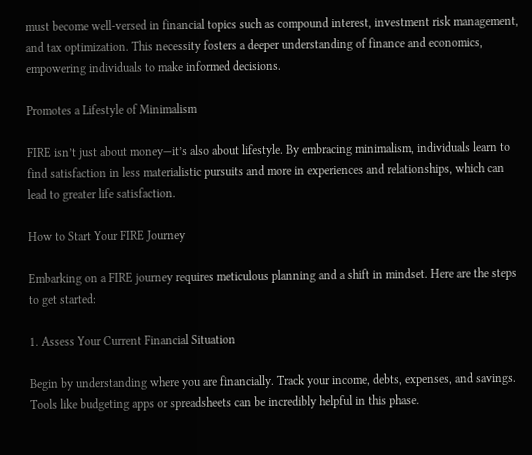must become well-versed in financial topics such as compound interest, investment risk management, and tax optimization. This necessity fosters a deeper understanding of finance and economics, empowering individuals to make informed decisions.

Promotes a Lifestyle of Minimalism

FIRE isn’t just about money—it’s also about lifestyle. By embracing minimalism, individuals learn to find satisfaction in less materialistic pursuits and more in experiences and relationships, which can lead to greater life satisfaction.

How to Start Your FIRE Journey

Embarking on a FIRE journey requires meticulous planning and a shift in mindset. Here are the steps to get started:

1. Assess Your Current Financial Situation

Begin by understanding where you are financially. Track your income, debts, expenses, and savings. Tools like budgeting apps or spreadsheets can be incredibly helpful in this phase.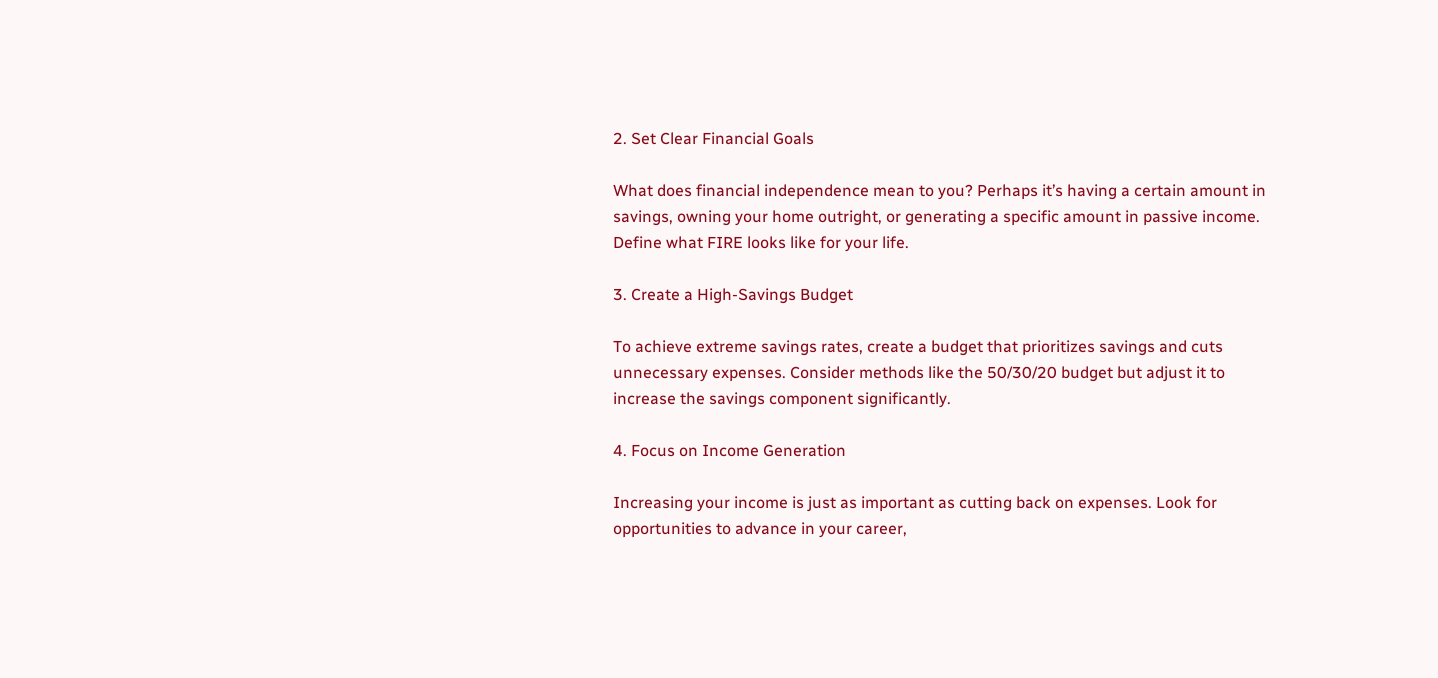2. Set Clear Financial Goals

What does financial independence mean to you? Perhaps it’s having a certain amount in savings, owning your home outright, or generating a specific amount in passive income. Define what FIRE looks like for your life.

3. Create a High-Savings Budget

To achieve extreme savings rates, create a budget that prioritizes savings and cuts unnecessary expenses. Consider methods like the 50/30/20 budget but adjust it to increase the savings component significantly.

4. Focus on Income Generation

Increasing your income is just as important as cutting back on expenses. Look for opportunities to advance in your career,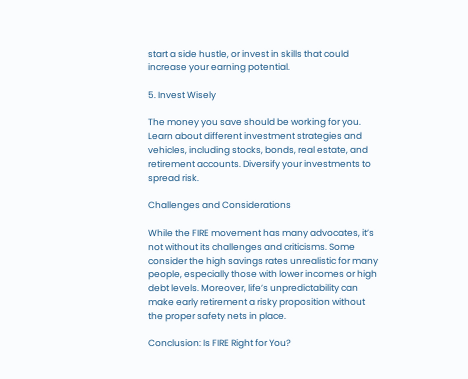start a side hustle, or invest in skills that could increase your earning potential.

5. Invest Wisely

The money you save should be working for you. Learn about different investment strategies and vehicles, including stocks, bonds, real estate, and retirement accounts. Diversify your investments to spread risk.

Challenges and Considerations

While the FIRE movement has many advocates, it’s not without its challenges and criticisms. Some consider the high savings rates unrealistic for many people, especially those with lower incomes or high debt levels. Moreover, life’s unpredictability can make early retirement a risky proposition without the proper safety nets in place.

Conclusion: Is FIRE Right for You?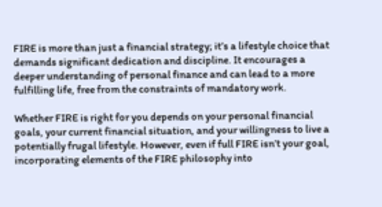FIRE is more than just a financial strategy; it’s a lifestyle choice that demands significant dedication and discipline. It encourages a deeper understanding of personal finance and can lead to a more fulfilling life, free from the constraints of mandatory work.

Whether FIRE is right for you depends on your personal financial goals, your current financial situation, and your willingness to live a potentially frugal lifestyle. However, even if full FIRE isn’t your goal, incorporating elements of the FIRE philosophy into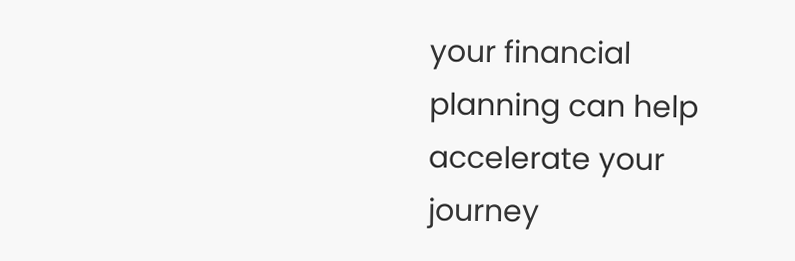your financial planning can help accelerate your journey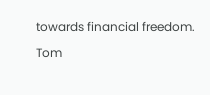towards financial freedom.

Tom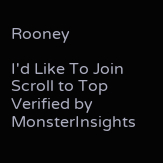Rooney

I'd Like To Join
Scroll to Top
Verified by MonsterInsights